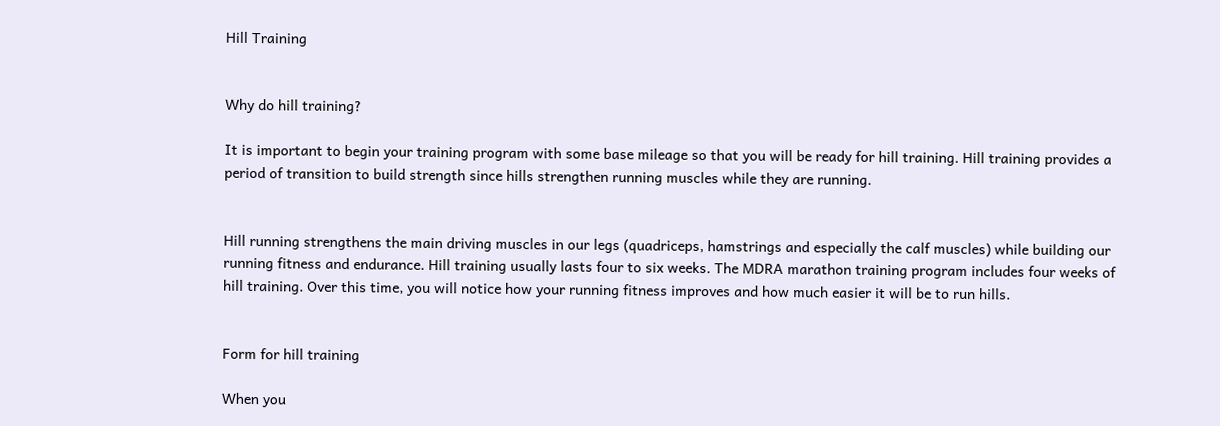Hill Training


Why do hill training?

It is important to begin your training program with some base mileage so that you will be ready for hill training. Hill training provides a period of transition to build strength since hills strengthen running muscles while they are running.


Hill running strengthens the main driving muscles in our legs (quadriceps, hamstrings and especially the calf muscles) while building our running fitness and endurance. Hill training usually lasts four to six weeks. The MDRA marathon training program includes four weeks of hill training. Over this time, you will notice how your running fitness improves and how much easier it will be to run hills.


Form for hill training

When you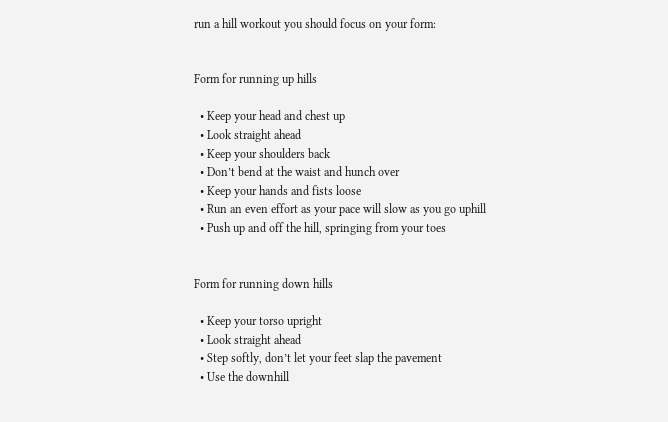run a hill workout you should focus on your form:


Form for running up hills

  • Keep your head and chest up
  • Look straight ahead
  • Keep your shoulders back
  • Don’t bend at the waist and hunch over
  • Keep your hands and fists loose
  • Run an even effort as your pace will slow as you go uphill
  • Push up and off the hill, springing from your toes


Form for running down hills

  • Keep your torso upright
  • Look straight ahead
  • Step softly, don’t let your feet slap the pavement
  • Use the downhill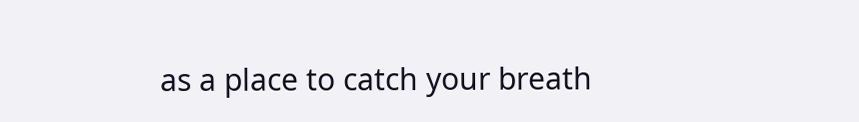as a place to catch your breath